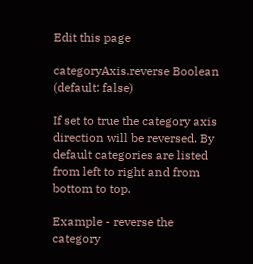Edit this page

categoryAxis.reverse Boolean (default: false)

If set to true the category axis direction will be reversed. By default categories are listed from left to right and from bottom to top.

Example - reverse the category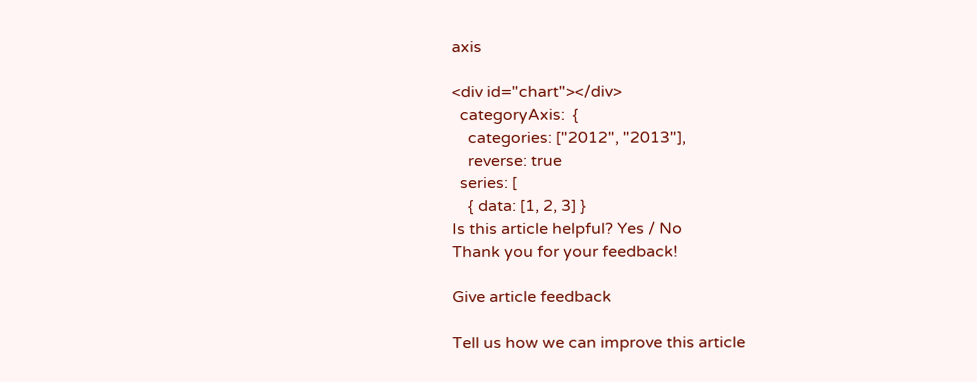axis

<div id="chart"></div>
  categoryAxis:  {
    categories: ["2012", "2013"],
    reverse: true
  series: [
    { data: [1, 2, 3] }
Is this article helpful? Yes / No
Thank you for your feedback!

Give article feedback

Tell us how we can improve this article